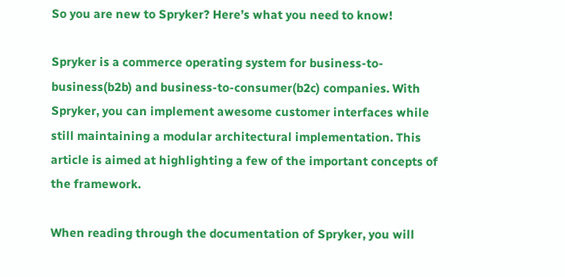So you are new to Spryker? Here’s what you need to know!

Spryker is a commerce operating system for business-to-business(b2b) and business-to-consumer(b2c) companies. With Spryker, you can implement awesome customer interfaces while still maintaining a modular architectural implementation. This article is aimed at highlighting a few of the important concepts of the framework.

When reading through the documentation of Spryker, you will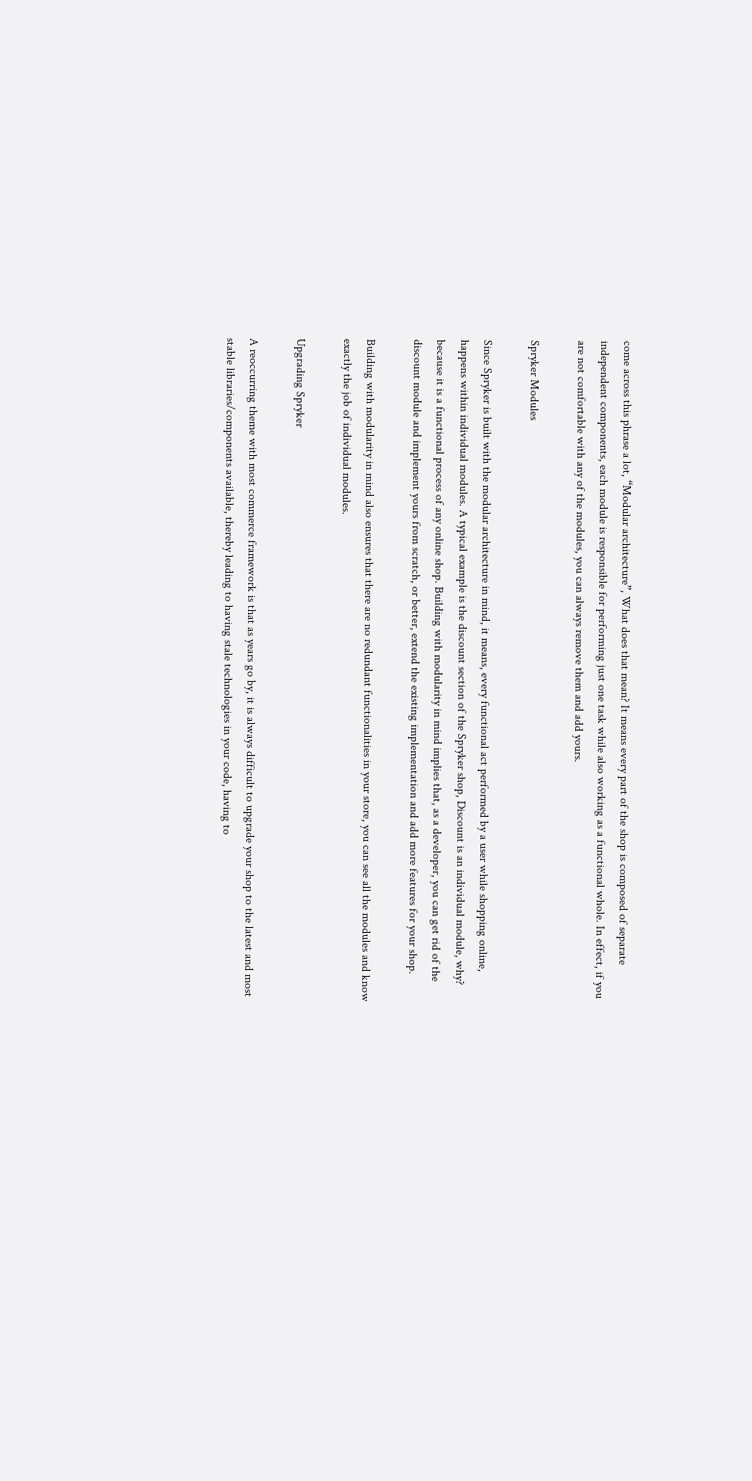come across this phrase a lot, “Modular architecture”, What does that mean? It means every part of the shop is composed of separate independent components, each module is responsible for performing just one task while also working as a functional whole. In effect, if you are not comfortable with any of the modules, you can always remove them and add yours.

Spryker Modules

Since Spryker is built with the modular architecture in mind, it means, every functional act performed by a user while shopping online, happens within individual modules. A typical example is the discount section of the Spryker shop, Discount is an individual module, why? because it is a functional process of any online shop. Building with modularity in mind implies that, as a developer, you can get rid of the discount module and implement yours from scratch, or better, extend the existing implementation and add more features for your shop.

Building with modularity in mind also ensures that there are no redundant functionalities in your store, you can see all the modules and know exactly the job of individual modules.

Upgrading Spryker

A reoccurring theme with most commerce framework is that as years go by, it is always difficult to upgrade your shop to the latest and most stable libraries/components available, thereby leading to having stale technologies in your code, having to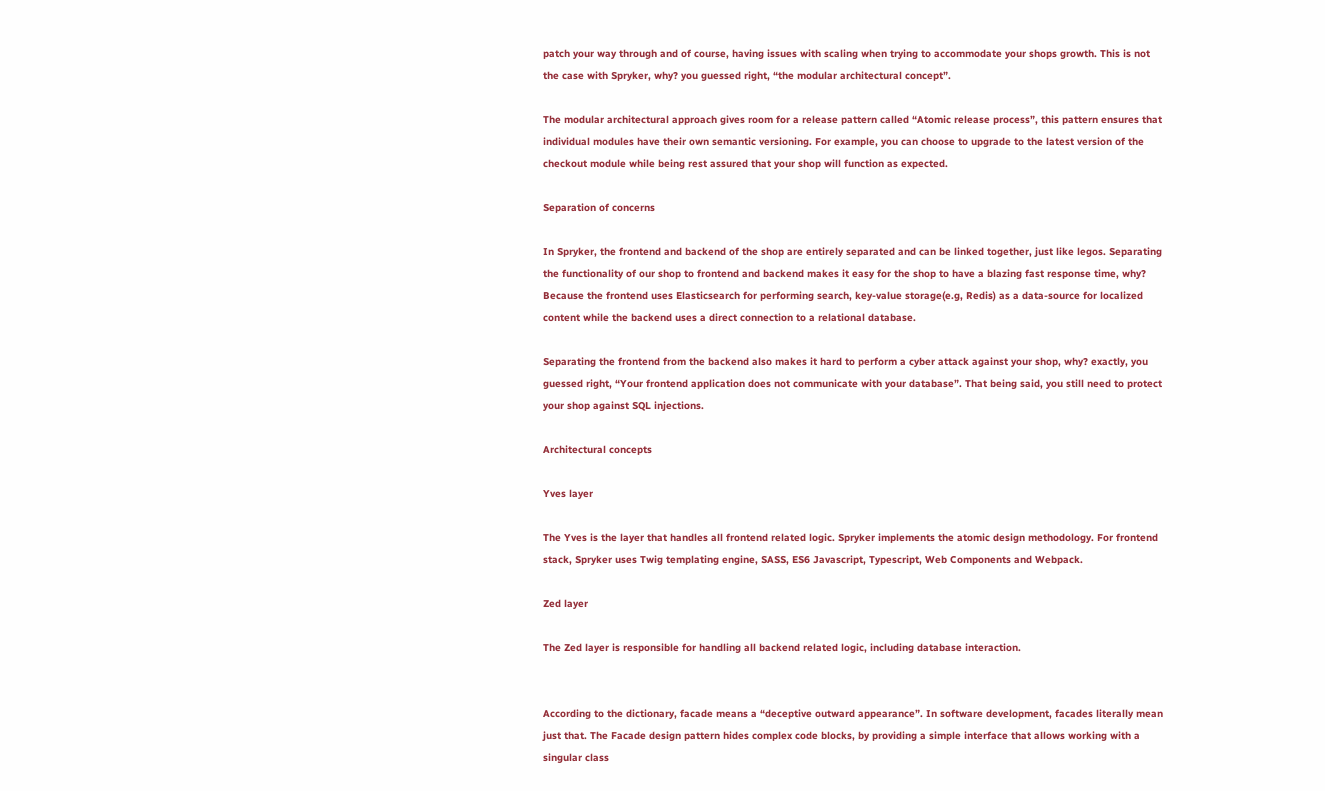patch your way through and of course, having issues with scaling when trying to accommodate your shops growth. This is not the case with Spryker, why? you guessed right, “the modular architectural concept”.

The modular architectural approach gives room for a release pattern called “Atomic release process”, this pattern ensures that individual modules have their own semantic versioning. For example, you can choose to upgrade to the latest version of the checkout module while being rest assured that your shop will function as expected.

Separation of concerns

In Spryker, the frontend and backend of the shop are entirely separated and can be linked together, just like legos. Separating the functionality of our shop to frontend and backend makes it easy for the shop to have a blazing fast response time, why? Because the frontend uses Elasticsearch for performing search, key-value storage(e.g, Redis) as a data-source for localized content while the backend uses a direct connection to a relational database.

Separating the frontend from the backend also makes it hard to perform a cyber attack against your shop, why? exactly, you guessed right, “Your frontend application does not communicate with your database”. That being said, you still need to protect your shop against SQL injections.

Architectural concepts

Yves layer

The Yves is the layer that handles all frontend related logic. Spryker implements the atomic design methodology. For frontend stack, Spryker uses Twig templating engine, SASS, ES6 Javascript, Typescript, Web Components and Webpack.

Zed layer

The Zed layer is responsible for handling all backend related logic, including database interaction.


According to the dictionary, facade means a “deceptive outward appearance”. In software development, facades literally mean just that. The Facade design pattern hides complex code blocks, by providing a simple interface that allows working with a singular class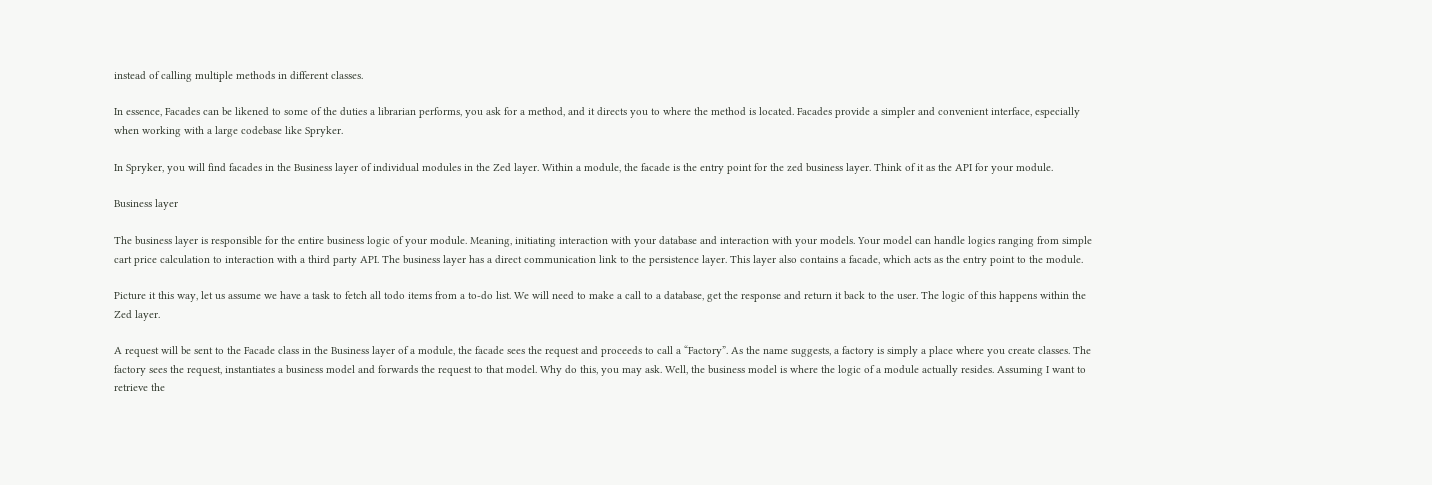instead of calling multiple methods in different classes.

In essence, Facades can be likened to some of the duties a librarian performs, you ask for a method, and it directs you to where the method is located. Facades provide a simpler and convenient interface, especially when working with a large codebase like Spryker.

In Spryker, you will find facades in the Business layer of individual modules in the Zed layer. Within a module, the facade is the entry point for the zed business layer. Think of it as the API for your module.

Business layer

The business layer is responsible for the entire business logic of your module. Meaning, initiating interaction with your database and interaction with your models. Your model can handle logics ranging from simple cart price calculation to interaction with a third party API. The business layer has a direct communication link to the persistence layer. This layer also contains a facade, which acts as the entry point to the module.

Picture it this way, let us assume we have a task to fetch all todo items from a to-do list. We will need to make a call to a database, get the response and return it back to the user. The logic of this happens within the Zed layer.

A request will be sent to the Facade class in the Business layer of a module, the facade sees the request and proceeds to call a “Factory”. As the name suggests, a factory is simply a place where you create classes. The factory sees the request, instantiates a business model and forwards the request to that model. Why do this, you may ask. Well, the business model is where the logic of a module actually resides. Assuming I want to retrieve the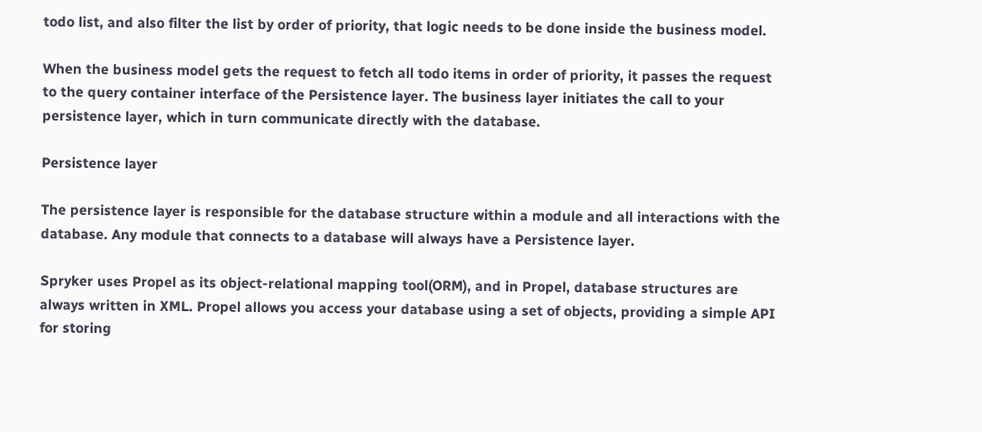todo list, and also filter the list by order of priority, that logic needs to be done inside the business model.

When the business model gets the request to fetch all todo items in order of priority, it passes the request to the query container interface of the Persistence layer. The business layer initiates the call to your persistence layer, which in turn communicate directly with the database.

Persistence layer

The persistence layer is responsible for the database structure within a module and all interactions with the database. Any module that connects to a database will always have a Persistence layer.

Spryker uses Propel as its object-relational mapping tool(ORM), and in Propel, database structures are always written in XML. Propel allows you access your database using a set of objects, providing a simple API for storing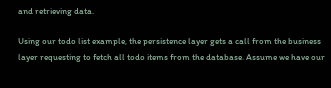and retrieving data.

Using our todo list example, the persistence layer gets a call from the business layer requesting to fetch all todo items from the database. Assume we have our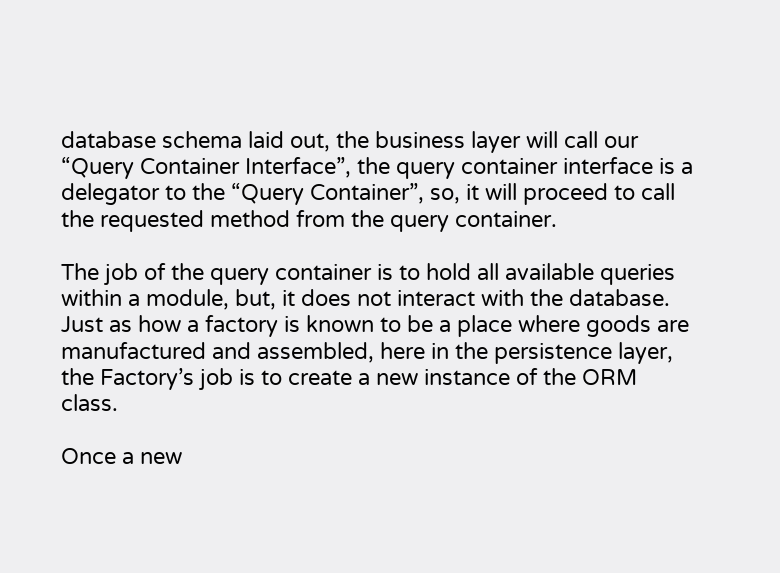database schema laid out, the business layer will call our “Query Container Interface”, the query container interface is a delegator to the “Query Container”, so, it will proceed to call the requested method from the query container.

The job of the query container is to hold all available queries within a module, but, it does not interact with the database. Just as how a factory is known to be a place where goods are manufactured and assembled, here in the persistence layer, the Factory’s job is to create a new instance of the ORM class.

Once a new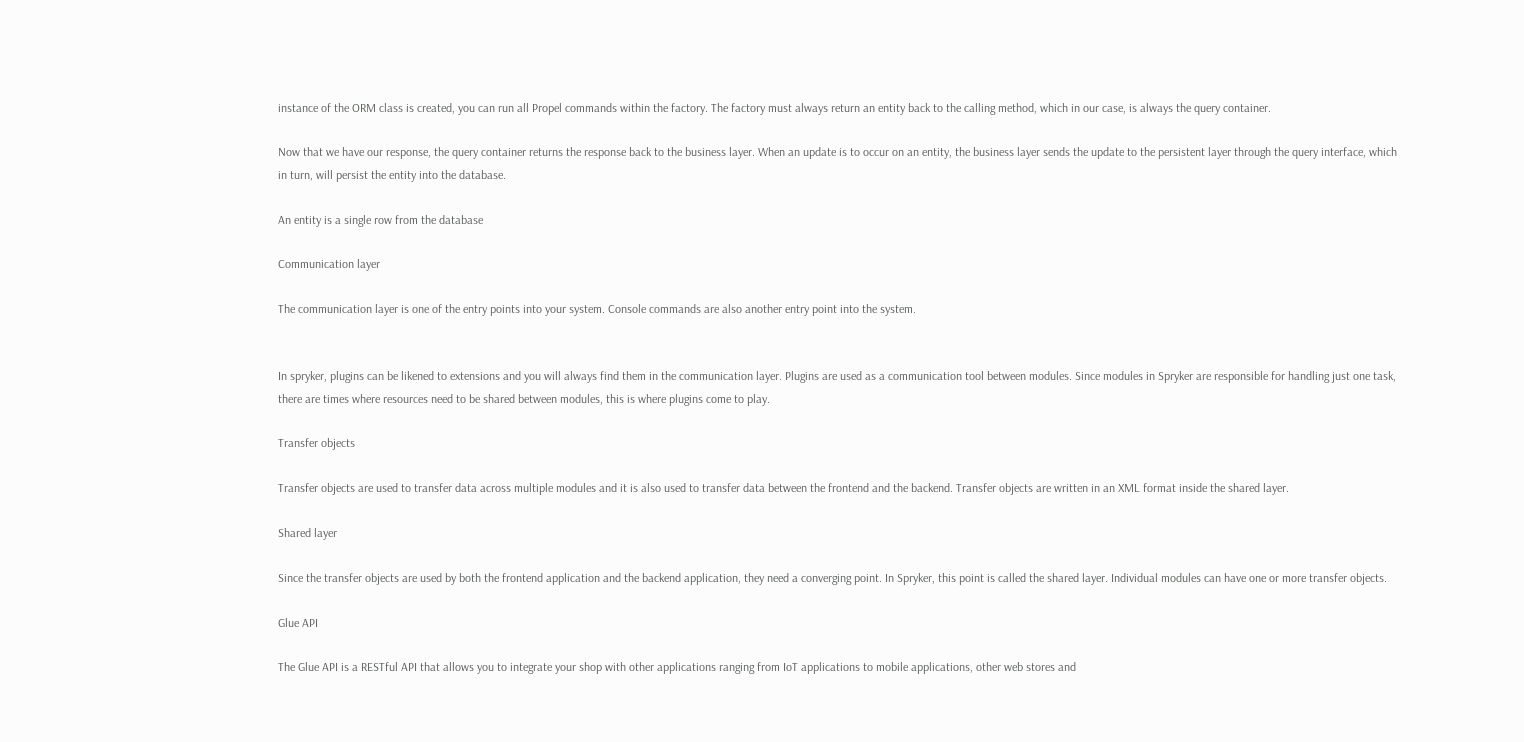instance of the ORM class is created, you can run all Propel commands within the factory. The factory must always return an entity back to the calling method, which in our case, is always the query container.

Now that we have our response, the query container returns the response back to the business layer. When an update is to occur on an entity, the business layer sends the update to the persistent layer through the query interface, which in turn, will persist the entity into the database.

An entity is a single row from the database

Communication layer

The communication layer is one of the entry points into your system. Console commands are also another entry point into the system.


In spryker, plugins can be likened to extensions and you will always find them in the communication layer. Plugins are used as a communication tool between modules. Since modules in Spryker are responsible for handling just one task, there are times where resources need to be shared between modules, this is where plugins come to play.

Transfer objects

Transfer objects are used to transfer data across multiple modules and it is also used to transfer data between the frontend and the backend. Transfer objects are written in an XML format inside the shared layer.

Shared layer

Since the transfer objects are used by both the frontend application and the backend application, they need a converging point. In Spryker, this point is called the shared layer. Individual modules can have one or more transfer objects.

Glue API

The Glue API is a RESTful API that allows you to integrate your shop with other applications ranging from IoT applications to mobile applications, other web stores and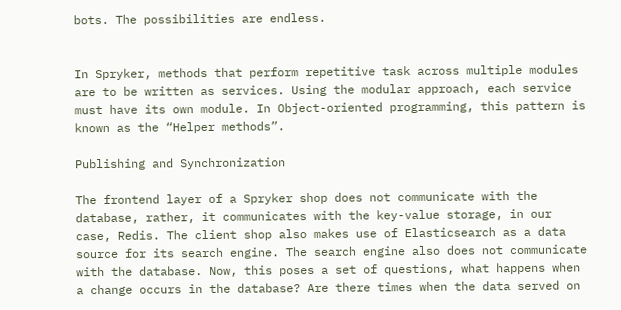bots. The possibilities are endless.


In Spryker, methods that perform repetitive task across multiple modules are to be written as services. Using the modular approach, each service must have its own module. In Object-oriented programming, this pattern is known as the “Helper methods”.

Publishing and Synchronization

The frontend layer of a Spryker shop does not communicate with the database, rather, it communicates with the key-value storage, in our case, Redis. The client shop also makes use of Elasticsearch as a data source for its search engine. The search engine also does not communicate with the database. Now, this poses a set of questions, what happens when a change occurs in the database? Are there times when the data served on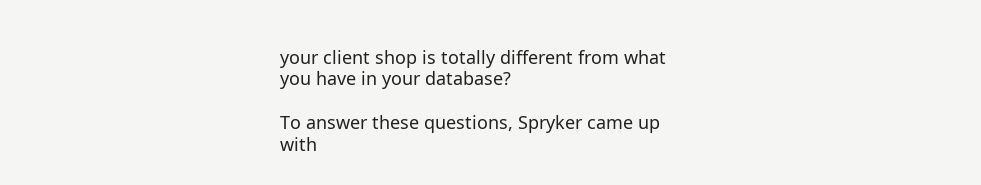your client shop is totally different from what you have in your database?

To answer these questions, Spryker came up with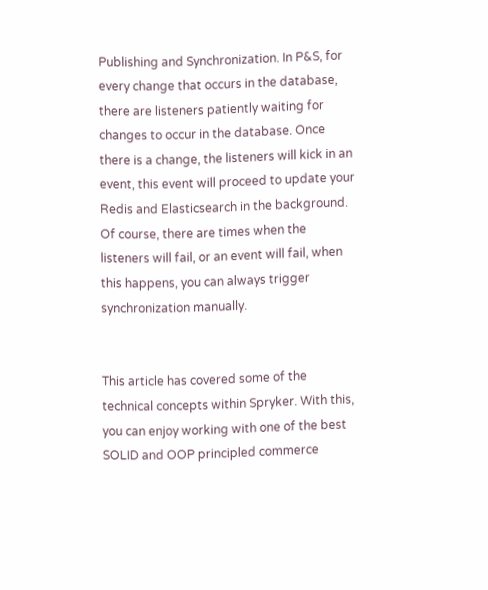Publishing and Synchronization. In P&S, for every change that occurs in the database, there are listeners patiently waiting for changes to occur in the database. Once there is a change, the listeners will kick in an event, this event will proceed to update your Redis and Elasticsearch in the background. Of course, there are times when the listeners will fail, or an event will fail, when this happens, you can always trigger synchronization manually.


This article has covered some of the technical concepts within Spryker. With this, you can enjoy working with one of the best SOLID and OOP principled commerce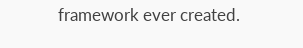framework ever created.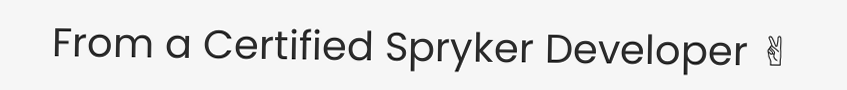From a Certified Spryker Developer ✌